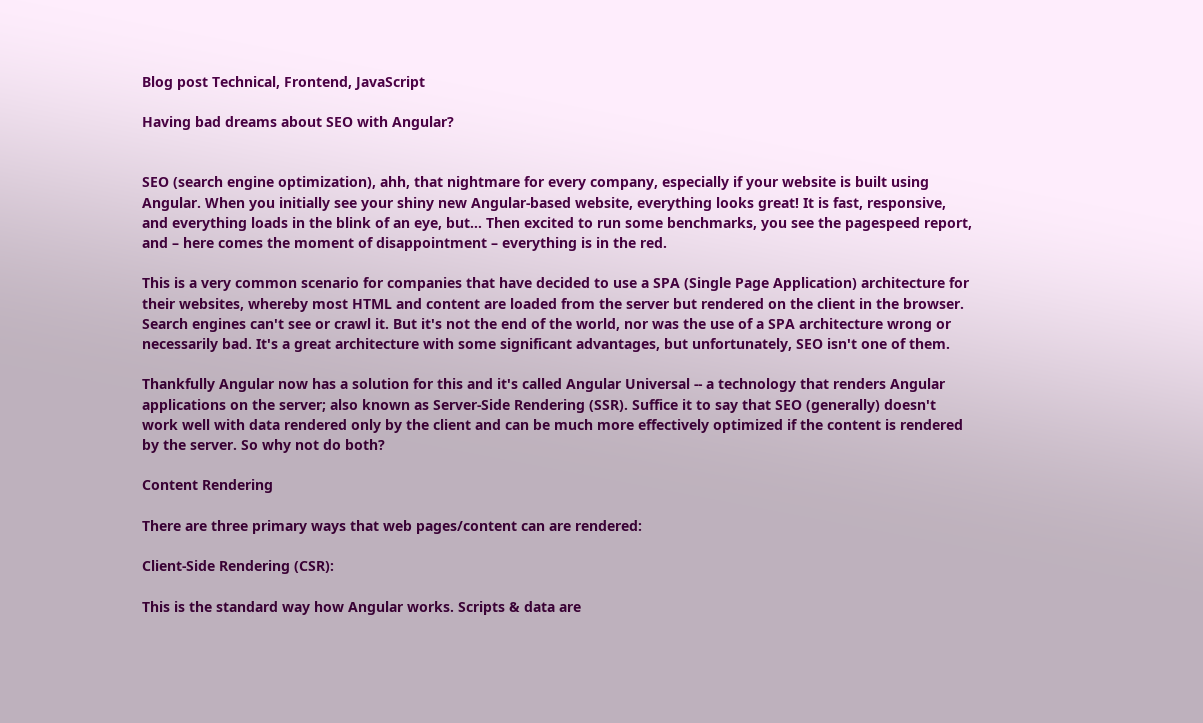Blog post Technical, Frontend, JavaScript

Having bad dreams about SEO with Angular?


SEO (search engine optimization), ahh, that nightmare for every company, especially if your website is built using Angular. When you initially see your shiny new Angular-based website, everything looks great! It is fast, responsive, and everything loads in the blink of an eye, but… Then excited to run some benchmarks, you see the pagespeed report, and – here comes the moment of disappointment – everything is in the red.

This is a very common scenario for companies that have decided to use a SPA (Single Page Application) architecture for their websites, whereby most HTML and content are loaded from the server but rendered on the client in the browser. Search engines can't see or crawl it. But it's not the end of the world, nor was the use of a SPA architecture wrong or necessarily bad. It's a great architecture with some significant advantages, but unfortunately, SEO isn't one of them.

Thankfully Angular now has a solution for this and it's called Angular Universal -- a technology that renders Angular applications on the server; also known as Server-Side Rendering (SSR). Suffice it to say that SEO (generally) doesn't work well with data rendered only by the client and can be much more effectively optimized if the content is rendered by the server. So why not do both?

Content Rendering

There are three primary ways that web pages/content can are rendered:

Client-Side Rendering (CSR):

This is the standard way how Angular works. Scripts & data are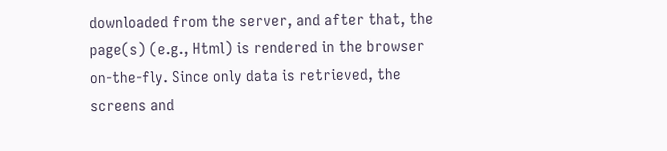downloaded from the server, and after that, the page(s) (e.g., Html) is rendered in the browser on-the-fly. Since only data is retrieved, the screens and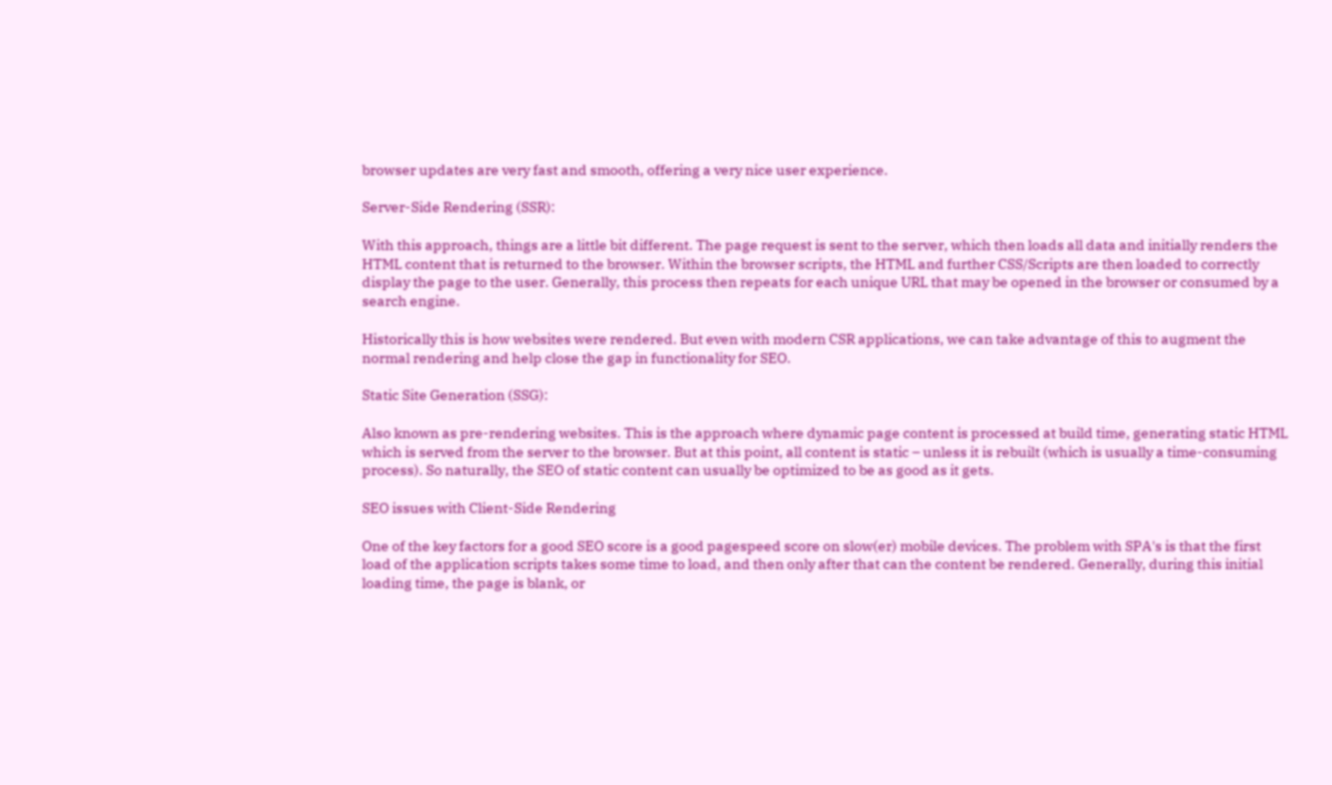browser updates are very fast and smooth, offering a very nice user experience.

Server-Side Rendering (SSR):

With this approach, things are a little bit different. The page request is sent to the server, which then loads all data and initially renders the HTML content that is returned to the browser. Within the browser scripts, the HTML and further CSS/Scripts are then loaded to correctly display the page to the user. Generally, this process then repeats for each unique URL that may be opened in the browser or consumed by a search engine.

Historically this is how websites were rendered. But even with modern CSR applications, we can take advantage of this to augment the normal rendering and help close the gap in functionality for SEO.

Static Site Generation (SSG):

Also known as pre-rendering websites. This is the approach where dynamic page content is processed at build time, generating static HTML which is served from the server to the browser. But at this point, all content is static – unless it is rebuilt (which is usually a time-consuming process). So naturally, the SEO of static content can usually be optimized to be as good as it gets.

SEO issues with Client-Side Rendering

One of the key factors for a good SEO score is a good pagespeed score on slow(er) mobile devices. The problem with SPA's is that the first load of the application scripts takes some time to load, and then only after that can the content be rendered. Generally, during this initial loading time, the page is blank, or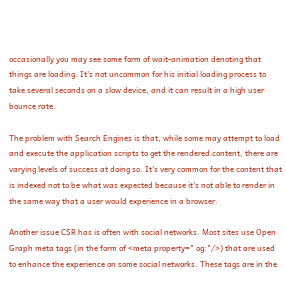occasionally you may see some form of wait-animation denoting that things are loading. It's not uncommon for his initial loading process to take several seconds on a slow device, and it can result in a high user bounce rate.

The problem with Search Engines is that, while some may attempt to load and execute the application scripts to get the rendered content, there are varying levels of success at doing so. It's very common for the content that is indexed not to be what was expected because it's not able to render in the same way that a user would experience in a browser.

Another issue CSR has is often with social networks. Most sites use Open Graph meta tags (in the form of <meta property=" og:"/>) that are used to enhance the experience on some social networks. These tags are in the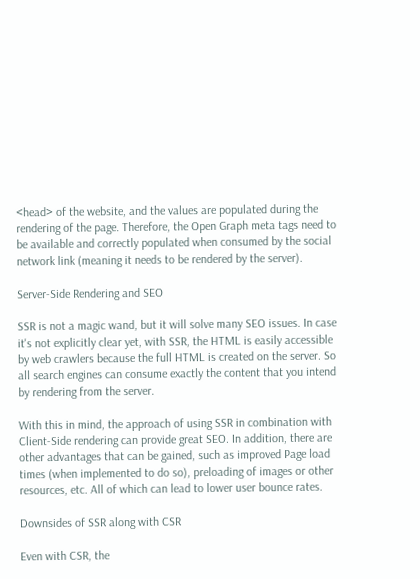<head> of the website, and the values are populated during the rendering of the page. Therefore, the Open Graph meta tags need to be available and correctly populated when consumed by the social network link (meaning it needs to be rendered by the server).

Server-Side Rendering and SEO

SSR is not a magic wand, but it will solve many SEO issues. In case it's not explicitly clear yet, with SSR, the HTML is easily accessible by web crawlers because the full HTML is created on the server. So all search engines can consume exactly the content that you intend by rendering from the server.

With this in mind, the approach of using SSR in combination with Client-Side rendering can provide great SEO. In addition, there are other advantages that can be gained, such as improved Page load times (when implemented to do so), preloading of images or other resources, etc. All of which can lead to lower user bounce rates.

Downsides of SSR along with CSR

Even with CSR, the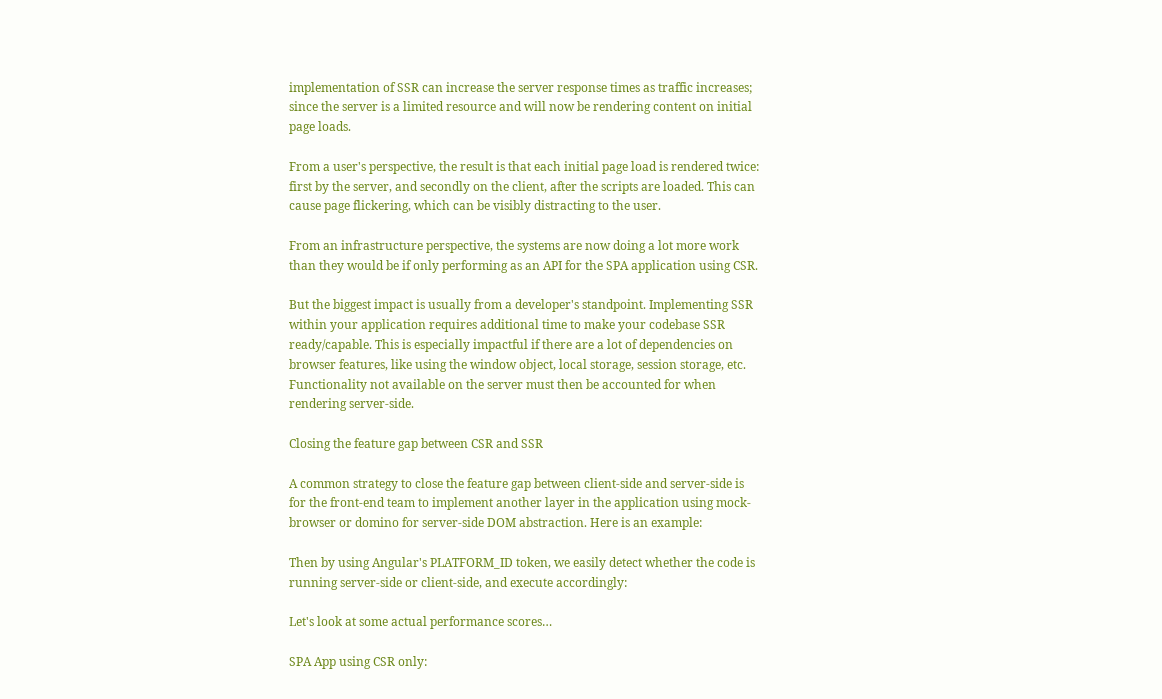implementation of SSR can increase the server response times as traffic increases; since the server is a limited resource and will now be rendering content on initial page loads.

From a user's perspective, the result is that each initial page load is rendered twice: first by the server, and secondly on the client, after the scripts are loaded. This can cause page flickering, which can be visibly distracting to the user.

From an infrastructure perspective, the systems are now doing a lot more work than they would be if only performing as an API for the SPA application using CSR.

But the biggest impact is usually from a developer's standpoint. Implementing SSR within your application requires additional time to make your codebase SSR ready/capable. This is especially impactful if there are a lot of dependencies on browser features, like using the window object, local storage, session storage, etc. Functionality not available on the server must then be accounted for when rendering server-side.

Closing the feature gap between CSR and SSR

A common strategy to close the feature gap between client-side and server-side is for the front-end team to implement another layer in the application using mock-browser or domino for server-side DOM abstraction. Here is an example:

Then by using Angular's PLATFORM_ID token, we easily detect whether the code is running server-side or client-side, and execute accordingly:

Let's look at some actual performance scores…

SPA App using CSR only: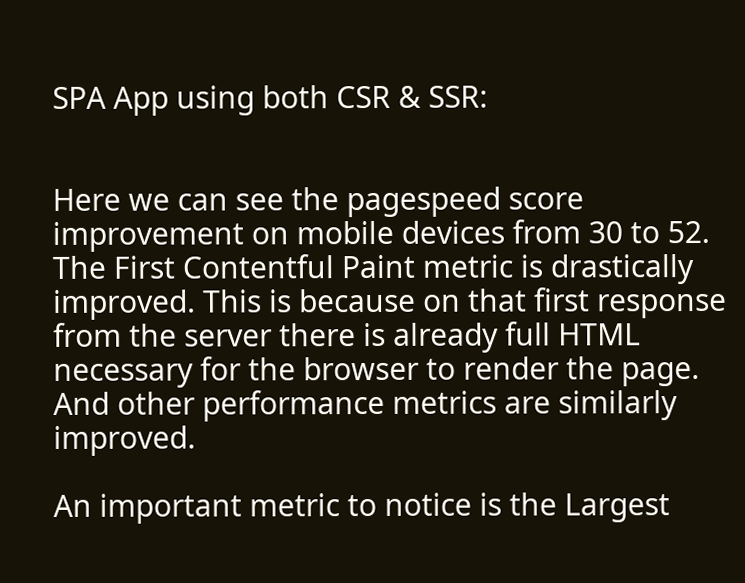SPA App using both CSR & SSR:


Here we can see the pagespeed score improvement on mobile devices from 30 to 52. The First Contentful Paint metric is drastically improved. This is because on that first response from the server there is already full HTML necessary for the browser to render the page. And other performance metrics are similarly improved.

An important metric to notice is the Largest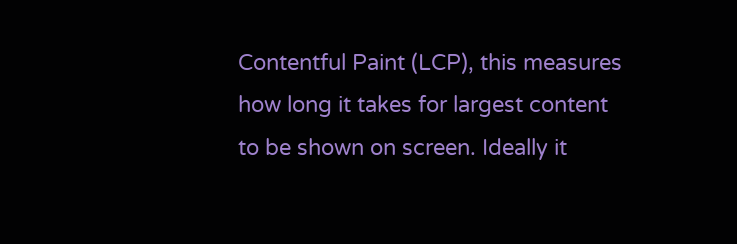Contentful Paint (LCP), this measures how long it takes for largest content to be shown on screen. Ideally it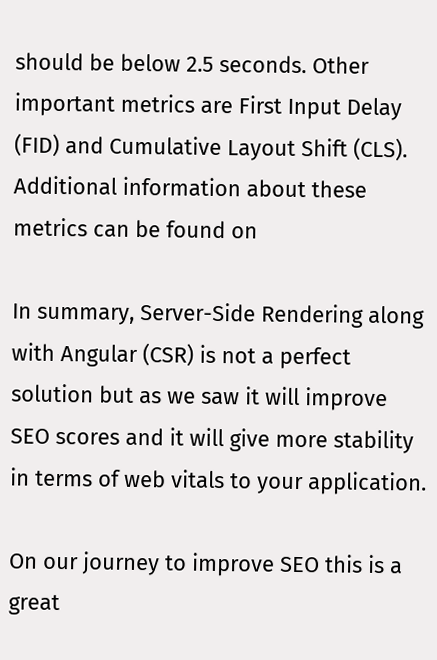should be below 2.5 seconds. Other important metrics are First Input Delay (FID) and Cumulative Layout Shift (CLS). Additional information about these metrics can be found on

In summary, Server-Side Rendering along with Angular (CSR) is not a perfect solution but as we saw it will improve SEO scores and it will give more stability in terms of web vitals to your application.

On our journey to improve SEO this is a great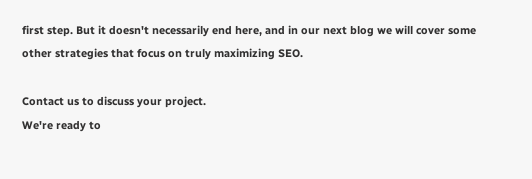first step. But it doesn't necessarily end here, and in our next blog we will cover some other strategies that focus on truly maximizing SEO.

Contact us to discuss your project.
We're ready to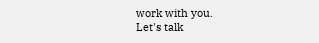work with you.
Let's talk